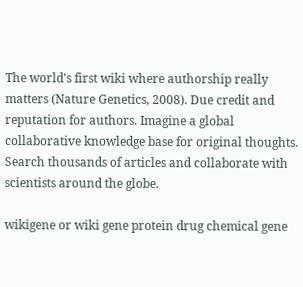The world's first wiki where authorship really matters (Nature Genetics, 2008). Due credit and reputation for authors. Imagine a global collaborative knowledge base for original thoughts. Search thousands of articles and collaborate with scientists around the globe.

wikigene or wiki gene protein drug chemical gene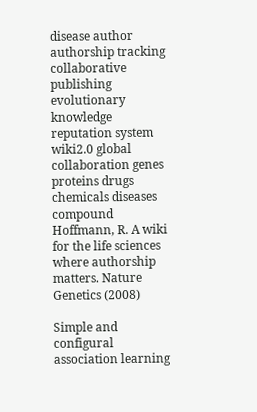disease author authorship tracking collaborative publishing evolutionary knowledge reputation system wiki2.0 global collaboration genes proteins drugs chemicals diseases compound
Hoffmann, R. A wiki for the life sciences where authorship matters. Nature Genetics (2008)

Simple and configural association learning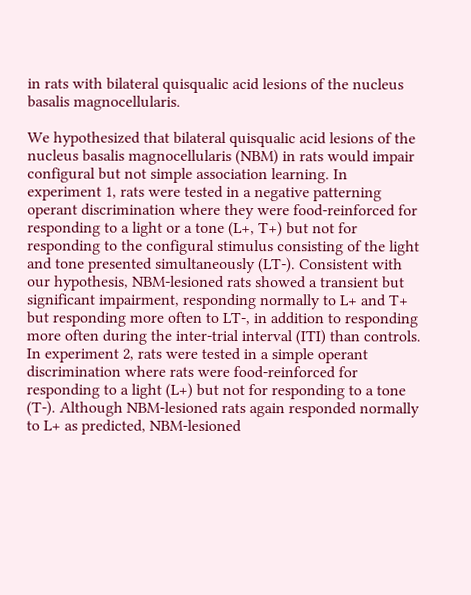in rats with bilateral quisqualic acid lesions of the nucleus basalis magnocellularis.

We hypothesized that bilateral quisqualic acid lesions of the nucleus basalis magnocellularis (NBM) in rats would impair configural but not simple association learning. In experiment 1, rats were tested in a negative patterning operant discrimination where they were food-reinforced for responding to a light or a tone (L+, T+) but not for responding to the configural stimulus consisting of the light and tone presented simultaneously (LT-). Consistent with our hypothesis, NBM-lesioned rats showed a transient but significant impairment, responding normally to L+ and T+ but responding more often to LT-, in addition to responding more often during the inter-trial interval (ITI) than controls. In experiment 2, rats were tested in a simple operant discrimination where rats were food-reinforced for responding to a light (L+) but not for responding to a tone (T-). Although NBM-lesioned rats again responded normally to L+ as predicted, NBM-lesioned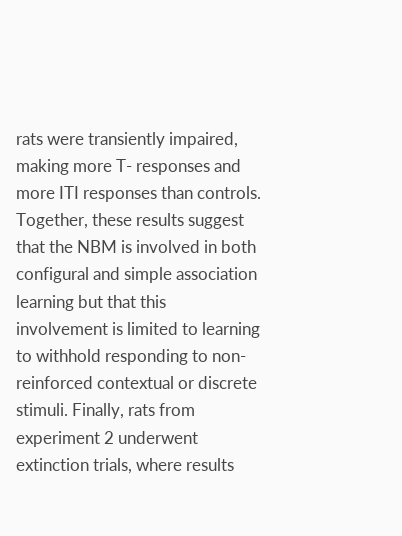rats were transiently impaired, making more T- responses and more ITI responses than controls. Together, these results suggest that the NBM is involved in both configural and simple association learning but that this involvement is limited to learning to withhold responding to non-reinforced contextual or discrete stimuli. Finally, rats from experiment 2 underwent extinction trials, where results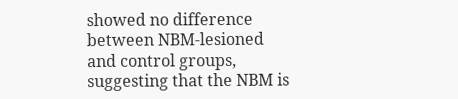showed no difference between NBM-lesioned and control groups, suggesting that the NBM is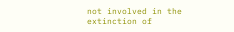not involved in the extinction of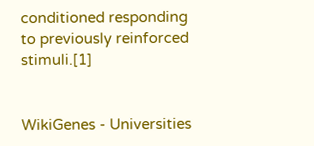conditioned responding to previously reinforced stimuli.[1]


WikiGenes - Universities